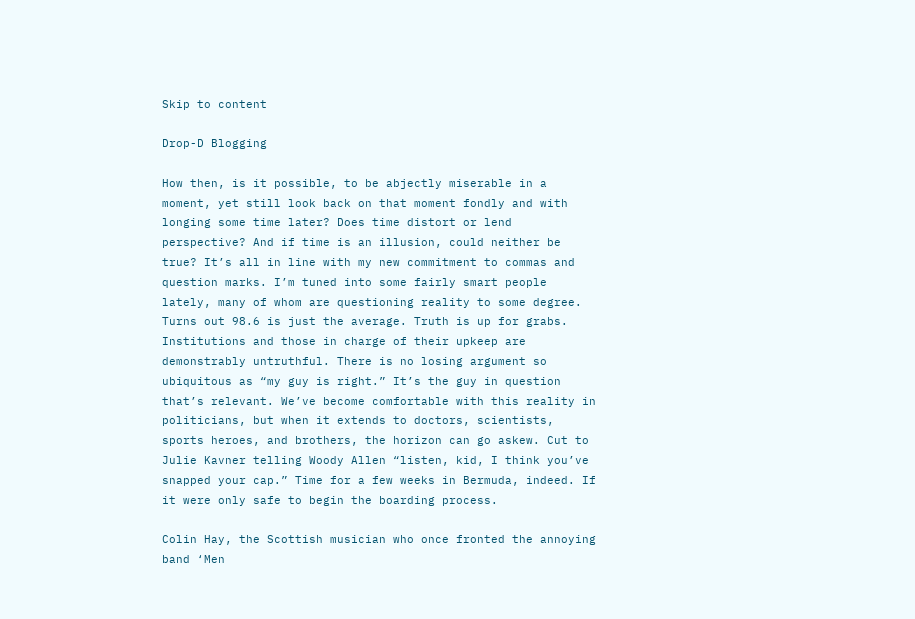Skip to content

Drop-D Blogging

How then, is it possible, to be abjectly miserable in a moment, yet still look back on that moment fondly and with longing some time later? Does time distort or lend perspective? And if time is an illusion, could neither be true? It’s all in line with my new commitment to commas and question marks. I’m tuned into some fairly smart people lately, many of whom are questioning reality to some degree. Turns out 98.6 is just the average. Truth is up for grabs. Institutions and those in charge of their upkeep are demonstrably untruthful. There is no losing argument so ubiquitous as “my guy is right.” It’s the guy in question that’s relevant. We’ve become comfortable with this reality in politicians, but when it extends to doctors, scientists, sports heroes, and brothers, the horizon can go askew. Cut to Julie Kavner telling Woody Allen “listen, kid, I think you’ve snapped your cap.” Time for a few weeks in Bermuda, indeed. If it were only safe to begin the boarding process.

Colin Hay, the Scottish musician who once fronted the annoying band ‘Men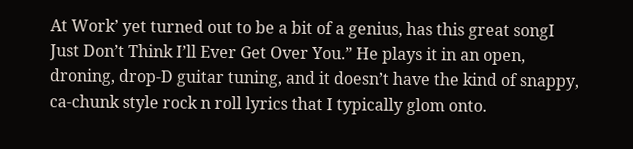At Work’ yet turned out to be a bit of a genius, has this great songI Just Don’t Think I’ll Ever Get Over You.” He plays it in an open, droning, drop-D guitar tuning, and it doesn’t have the kind of snappy, ca-chunk style rock n roll lyrics that I typically glom onto.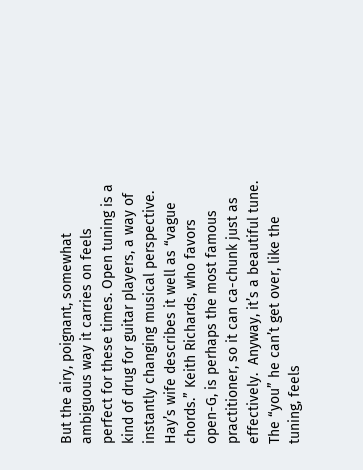But the airy, poignant, somewhat ambiguous way it carries on feels perfect for these times. Open tuning is a kind of drug for guitar players, a way of instantly changing musical perspective. Hay’s wife describes it well as “vague chords.” Keith Richards, who favors open-G, is perhaps the most famous practitioner, so it can ca-chunk just as effectively.  Anyway, it’s a beautiful tune. The “you” he can’t get over, like the tuning, feels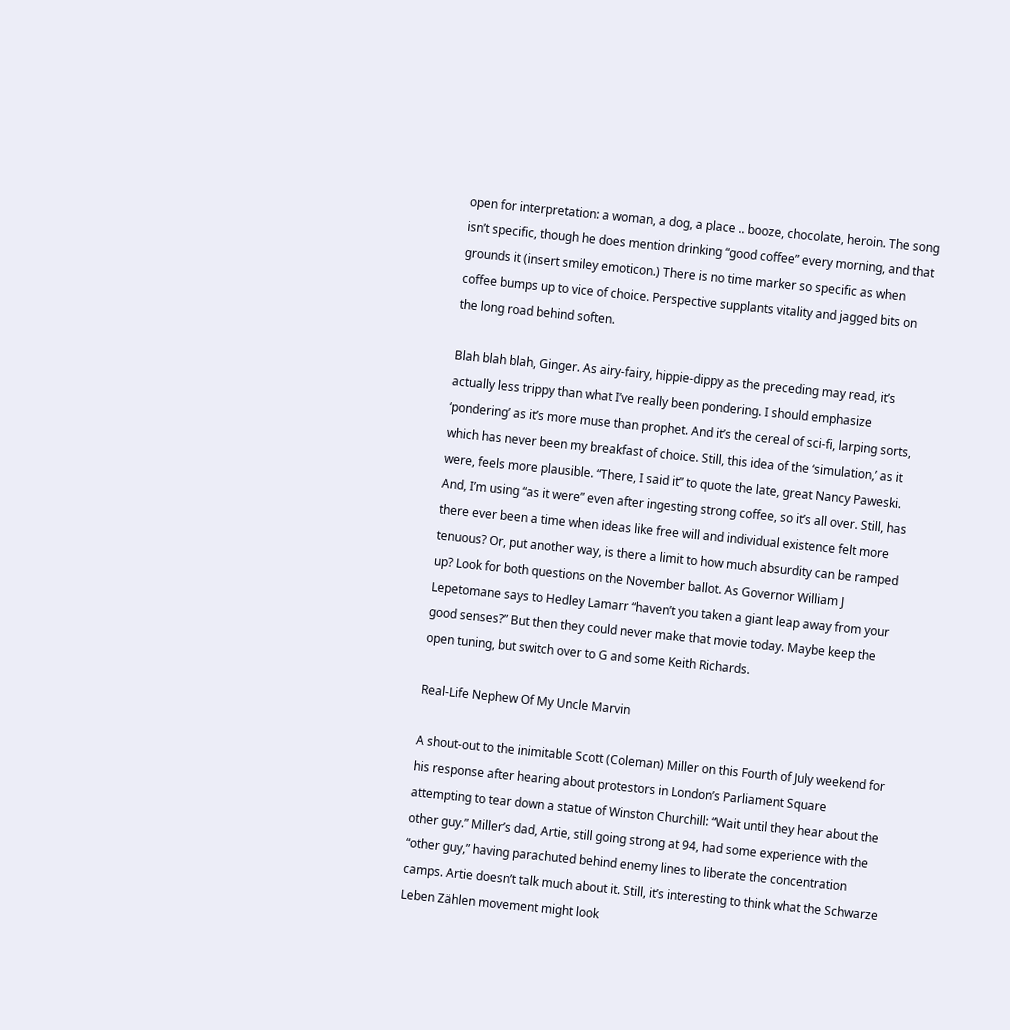open for interpretation: a woman, a dog, a place .. booze, chocolate, heroin. The song isn’t specific, though he does mention drinking “good coffee” every morning, and that grounds it (insert smiley emoticon.) There is no time marker so specific as when coffee bumps up to vice of choice. Perspective supplants vitality and jagged bits on the long road behind soften.

Blah blah blah, Ginger. As airy-fairy, hippie-dippy as the preceding may read, it’s actually less trippy than what I’ve really been pondering. I should emphasize ‘pondering’ as it’s more muse than prophet. And it’s the cereal of sci-fi, larping sorts, which has never been my breakfast of choice. Still, this idea of the ‘simulation,’ as it were, feels more plausible. “There, I said it” to quote the late, great Nancy Paweski. And, I’m using “as it were” even after ingesting strong coffee, so it’s all over. Still, has there ever been a time when ideas like free will and individual existence felt more tenuous? Or, put another way, is there a limit to how much absurdity can be ramped up? Look for both questions on the November ballot. As Governor William J Lepetomane says to Hedley Lamarr “haven’t you taken a giant leap away from your good senses?” But then they could never make that movie today. Maybe keep the open tuning, but switch over to G and some Keith Richards.

Real-Life Nephew Of My Uncle Marvin

A shout-out to the inimitable Scott (Coleman) Miller on this Fourth of July weekend for his response after hearing about protestors in London’s Parliament Square attempting to tear down a statue of Winston Churchill: “Wait until they hear about the other guy.” Miller’s dad, Artie, still going strong at 94, had some experience with the “other guy,” having parachuted behind enemy lines to liberate the concentration camps. Artie doesn’t talk much about it. Still, it’s interesting to think what the Schwarze Leben Zählen movement might look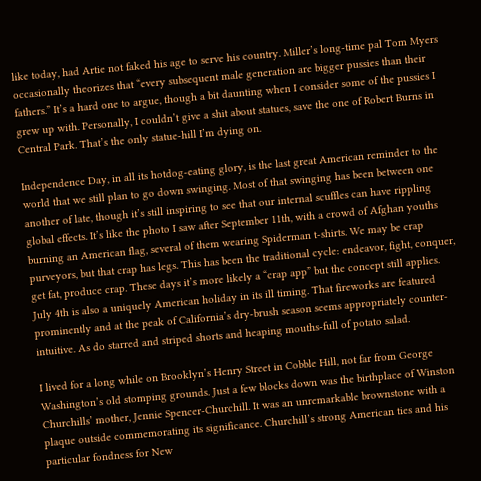like today, had Artie not faked his age to serve his country. Miller’s long-time pal Tom Myers occasionally theorizes that “every subsequent male generation are bigger pussies than their fathers.” It’s a hard one to argue, though a bit daunting when I consider some of the pussies I grew up with. Personally, I couldn’t give a shit about statues, save the one of Robert Burns in Central Park. That’s the only statue-hill I’m dying on.

Independence Day, in all its hotdog-eating glory, is the last great American reminder to the world that we still plan to go down swinging. Most of that swinging has been between one another of late, though it’s still inspiring to see that our internal scuffles can have rippling global effects. It’s like the photo I saw after September 11th, with a crowd of Afghan youths burning an American flag, several of them wearing Spiderman t-shirts. We may be crap purveyors, but that crap has legs. This has been the traditional cycle: endeavor, fight, conquer, get fat, produce crap. These days it’s more likely a “crap app” but the concept still applies. July 4th is also a uniquely American holiday in its ill timing. That fireworks are featured prominently and at the peak of California’s dry-brush season seems appropriately counter-intuitive. As do starred and striped shorts and heaping mouths-full of potato salad.

I lived for a long while on Brooklyn’s Henry Street in Cobble Hill, not far from George Washington’s old stomping grounds. Just a few blocks down was the birthplace of Winston Churchills’ mother, Jennie Spencer-Churchill. It was an unremarkable brownstone with a plaque outside commemorating its significance. Churchill’s strong American ties and his particular fondness for New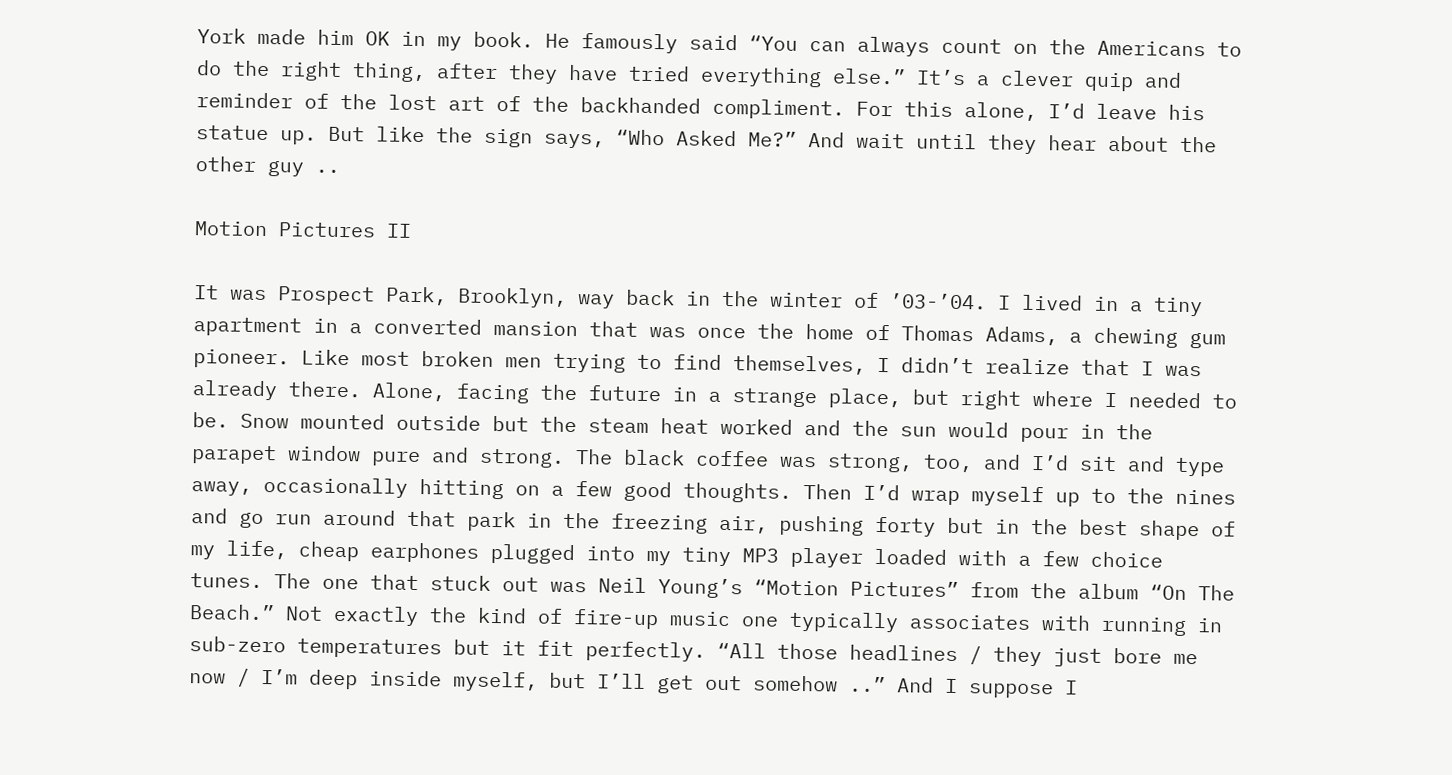York made him OK in my book. He famously said “You can always count on the Americans to do the right thing, after they have tried everything else.” It’s a clever quip and reminder of the lost art of the backhanded compliment. For this alone, I’d leave his statue up. But like the sign says, “Who Asked Me?” And wait until they hear about the other guy ..

Motion Pictures II

It was Prospect Park, Brooklyn, way back in the winter of ’03-’04. I lived in a tiny apartment in a converted mansion that was once the home of Thomas Adams, a chewing gum pioneer. Like most broken men trying to find themselves, I didn’t realize that I was already there. Alone, facing the future in a strange place, but right where I needed to be. Snow mounted outside but the steam heat worked and the sun would pour in the parapet window pure and strong. The black coffee was strong, too, and I’d sit and type away, occasionally hitting on a few good thoughts. Then I’d wrap myself up to the nines and go run around that park in the freezing air, pushing forty but in the best shape of my life, cheap earphones plugged into my tiny MP3 player loaded with a few choice tunes. The one that stuck out was Neil Young’s “Motion Pictures” from the album “On The Beach.” Not exactly the kind of fire-up music one typically associates with running in sub-zero temperatures but it fit perfectly. “All those headlines / they just bore me now / I’m deep inside myself, but I’ll get out somehow ..” And I suppose I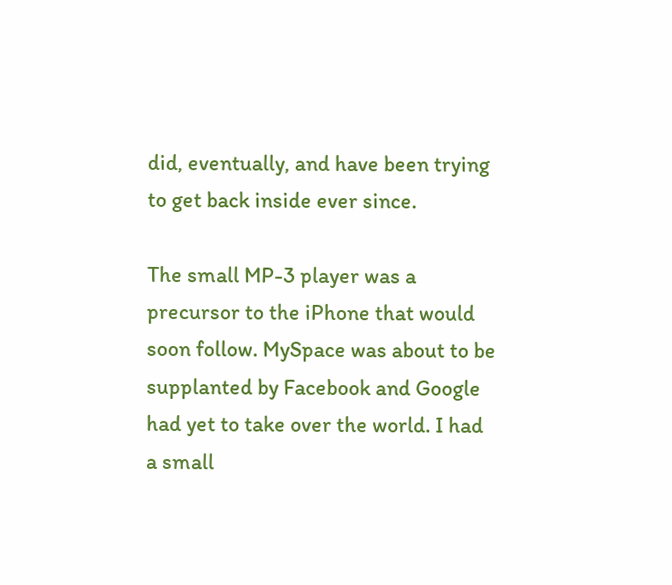did, eventually, and have been trying to get back inside ever since.

The small MP-3 player was a precursor to the iPhone that would soon follow. MySpace was about to be supplanted by Facebook and Google had yet to take over the world. I had a small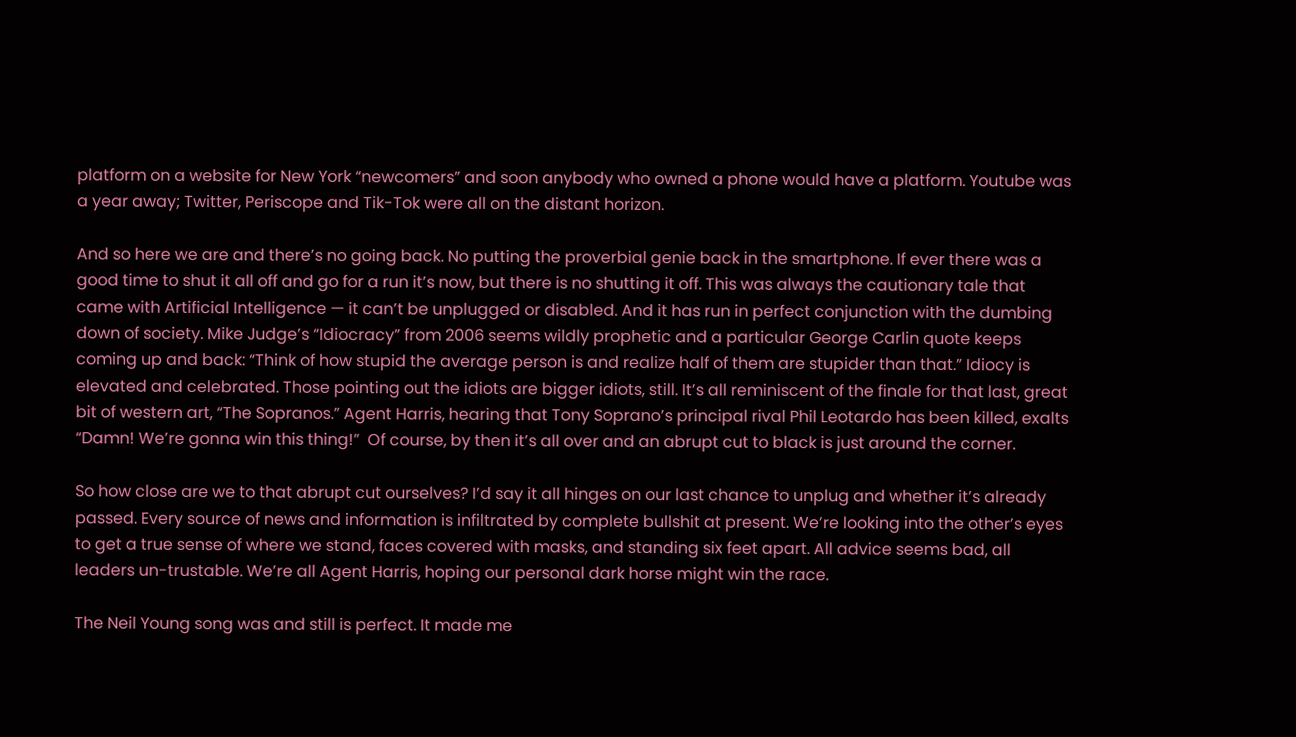platform on a website for New York “newcomers” and soon anybody who owned a phone would have a platform. Youtube was a year away; Twitter, Periscope and Tik-Tok were all on the distant horizon.

And so here we are and there’s no going back. No putting the proverbial genie back in the smartphone. If ever there was a good time to shut it all off and go for a run it’s now, but there is no shutting it off. This was always the cautionary tale that came with Artificial Intelligence — it can’t be unplugged or disabled. And it has run in perfect conjunction with the dumbing down of society. Mike Judge’s “Idiocracy” from 2006 seems wildly prophetic and a particular George Carlin quote keeps coming up and back: “Think of how stupid the average person is and realize half of them are stupider than that.” Idiocy is elevated and celebrated. Those pointing out the idiots are bigger idiots, still. It’s all reminiscent of the finale for that last, great bit of western art, “The Sopranos.” Agent Harris, hearing that Tony Soprano’s principal rival Phil Leotardo has been killed, exalts “Damn! We’re gonna win this thing!”  Of course, by then it’s all over and an abrupt cut to black is just around the corner.

So how close are we to that abrupt cut ourselves? I’d say it all hinges on our last chance to unplug and whether it’s already passed. Every source of news and information is infiltrated by complete bullshit at present. We’re looking into the other’s eyes to get a true sense of where we stand, faces covered with masks, and standing six feet apart. All advice seems bad, all leaders un-trustable. We’re all Agent Harris, hoping our personal dark horse might win the race.

The Neil Young song was and still is perfect. It made me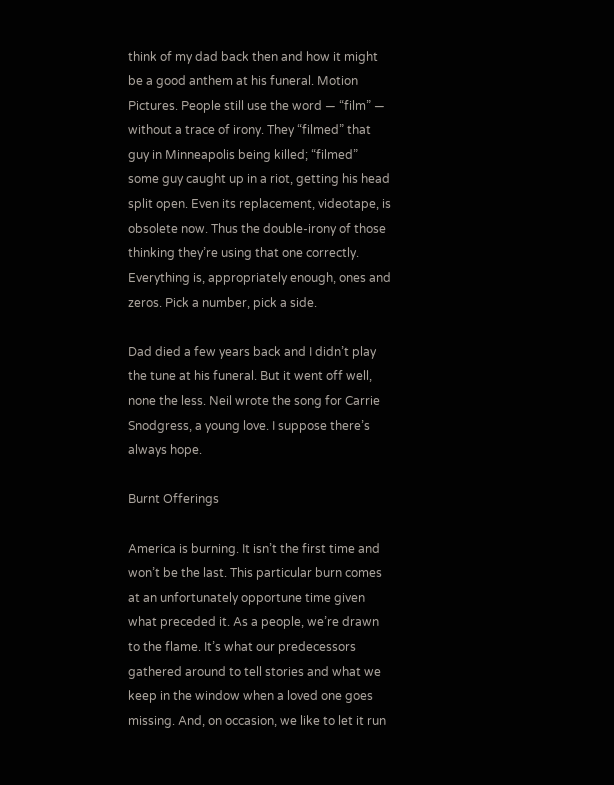think of my dad back then and how it might be a good anthem at his funeral. Motion Pictures. People still use the word — “film” — without a trace of irony. They “filmed” that guy in Minneapolis being killed; “filmed” some guy caught up in a riot, getting his head split open. Even its replacement, videotape, is obsolete now. Thus the double-irony of those thinking they’re using that one correctly. Everything is, appropriately enough, ones and zeros. Pick a number, pick a side.

Dad died a few years back and I didn’t play the tune at his funeral. But it went off well, none the less. Neil wrote the song for Carrie Snodgress, a young love. I suppose there’s always hope.

Burnt Offerings

America is burning. It isn’t the first time and won’t be the last. This particular burn comes at an unfortunately opportune time given what preceded it. As a people, we’re drawn to the flame. It’s what our predecessors gathered around to tell stories and what we keep in the window when a loved one goes missing. And, on occasion, we like to let it run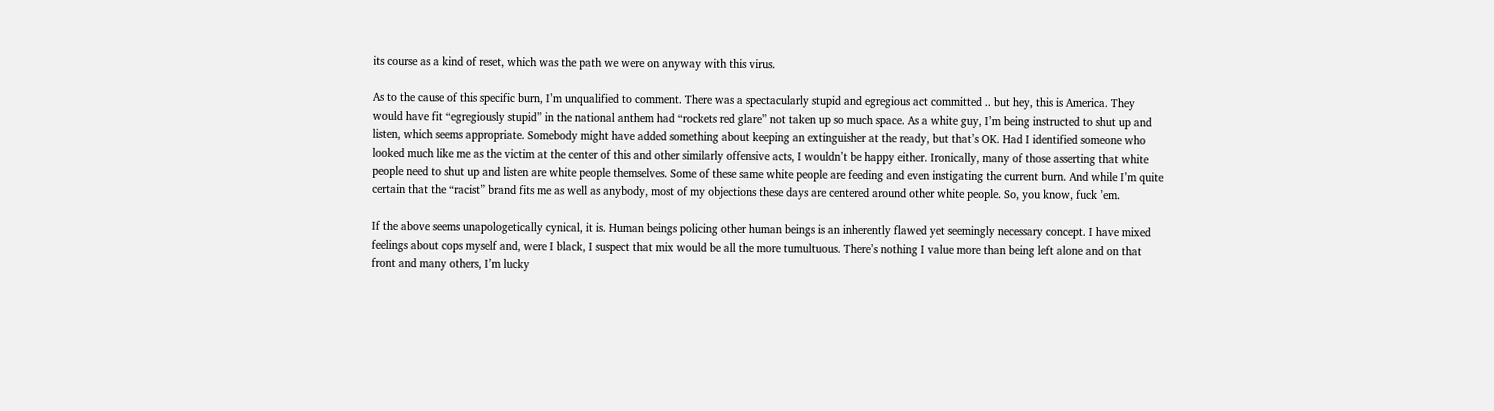its course as a kind of reset, which was the path we were on anyway with this virus.

As to the cause of this specific burn, I’m unqualified to comment. There was a spectacularly stupid and egregious act committed .. but hey, this is America. They would have fit “egregiously stupid” in the national anthem had “rockets red glare” not taken up so much space. As a white guy, I’m being instructed to shut up and listen, which seems appropriate. Somebody might have added something about keeping an extinguisher at the ready, but that’s OK. Had I identified someone who looked much like me as the victim at the center of this and other similarly offensive acts, I wouldn’t be happy either. Ironically, many of those asserting that white people need to shut up and listen are white people themselves. Some of these same white people are feeding and even instigating the current burn. And while I’m quite certain that the “racist” brand fits me as well as anybody, most of my objections these days are centered around other white people. So, you know, fuck ’em.

If the above seems unapologetically cynical, it is. Human beings policing other human beings is an inherently flawed yet seemingly necessary concept. I have mixed feelings about cops myself and, were I black, I suspect that mix would be all the more tumultuous. There’s nothing I value more than being left alone and on that front and many others, I’m lucky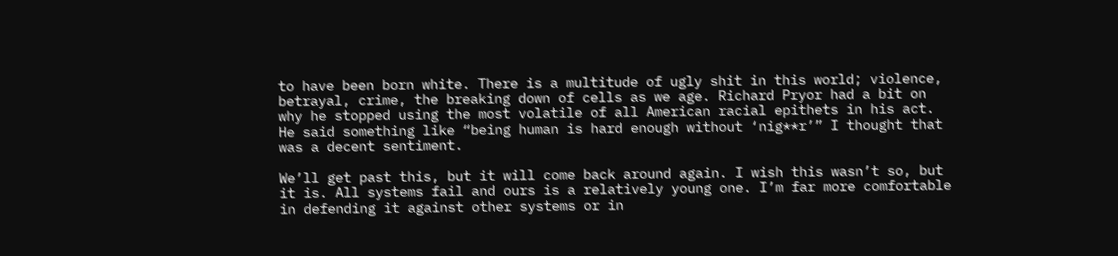to have been born white. There is a multitude of ugly shit in this world; violence, betrayal, crime, the breaking down of cells as we age. Richard Pryor had a bit on why he stopped using the most volatile of all American racial epithets in his act. He said something like “being human is hard enough without ‘nig**r’” I thought that was a decent sentiment.

We’ll get past this, but it will come back around again. I wish this wasn’t so, but it is. All systems fail and ours is a relatively young one. I’m far more comfortable in defending it against other systems or in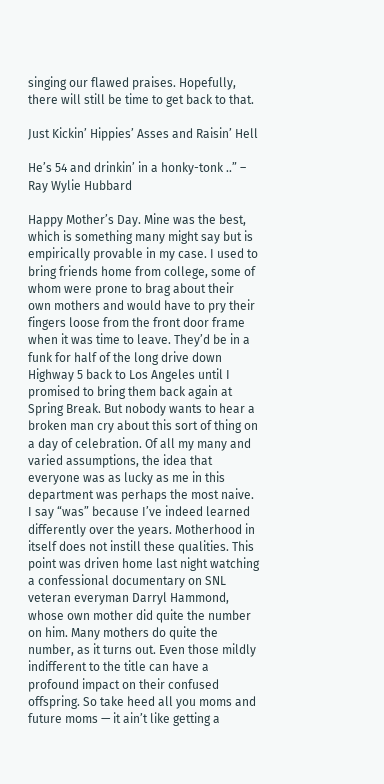singing our flawed praises. Hopefully, there will still be time to get back to that.

Just Kickin’ Hippies’ Asses and Raisin’ Hell

He’s 54 and drinkin’ in a honky-tonk ..” – Ray Wylie Hubbard

Happy Mother’s Day. Mine was the best, which is something many might say but is empirically provable in my case. I used to bring friends home from college, some of whom were prone to brag about their own mothers and would have to pry their fingers loose from the front door frame when it was time to leave. They’d be in a funk for half of the long drive down Highway 5 back to Los Angeles until I promised to bring them back again at Spring Break. But nobody wants to hear a broken man cry about this sort of thing on a day of celebration. Of all my many and varied assumptions, the idea that everyone was as lucky as me in this department was perhaps the most naive. I say “was” because I’ve indeed learned differently over the years. Motherhood in itself does not instill these qualities. This point was driven home last night watching a confessional documentary on SNL veteran everyman Darryl Hammond, whose own mother did quite the number on him. Many mothers do quite the number, as it turns out. Even those mildly indifferent to the title can have a profound impact on their confused offspring. So take heed all you moms and future moms — it ain’t like getting a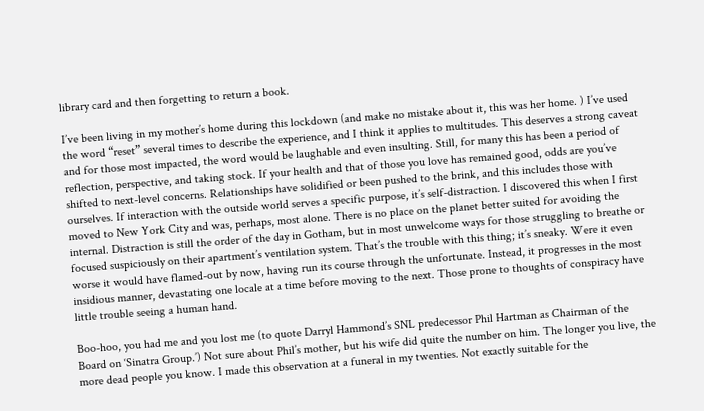library card and then forgetting to return a book.

I’ve been living in my mother’s home during this lockdown (and make no mistake about it, this was her home. ) I’ve used the word “reset” several times to describe the experience, and I think it applies to multitudes. This deserves a strong caveat and for those most impacted, the word would be laughable and even insulting. Still, for many this has been a period of reflection, perspective, and taking stock. If your health and that of those you love has remained good, odds are you’ve shifted to next-level concerns. Relationships have solidified or been pushed to the brink, and this includes those with ourselves. If interaction with the outside world serves a specific purpose, it’s self-distraction. I discovered this when I first moved to New York City and was, perhaps, most alone. There is no place on the planet better suited for avoiding the internal. Distraction is still the order of the day in Gotham, but in most unwelcome ways for those struggling to breathe or focused suspiciously on their apartment’s ventilation system. That’s the trouble with this thing; it’s sneaky. Were it even worse it would have flamed-out by now, having run its course through the unfortunate. Instead, it progresses in the most insidious manner, devastating one locale at a time before moving to the next. Those prone to thoughts of conspiracy have little trouble seeing a human hand.

Boo-hoo, you had me and you lost me (to quote Darryl Hammond’s SNL predecessor Phil Hartman as Chairman of the Board on ‘Sinatra Group.’) Not sure about Phil’s mother, but his wife did quite the number on him. The longer you live, the more dead people you know. I made this observation at a funeral in my twenties. Not exactly suitable for the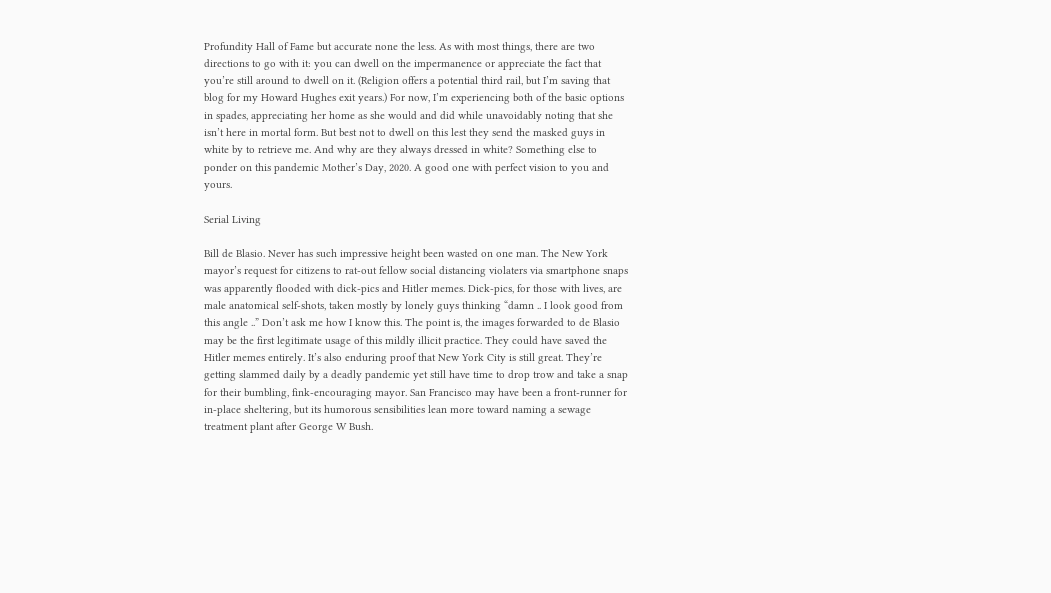Profundity Hall of Fame but accurate none the less. As with most things, there are two directions to go with it: you can dwell on the impermanence or appreciate the fact that you’re still around to dwell on it. (Religion offers a potential third rail, but I’m saving that blog for my Howard Hughes exit years.) For now, I’m experiencing both of the basic options in spades, appreciating her home as she would and did while unavoidably noting that she isn’t here in mortal form. But best not to dwell on this lest they send the masked guys in white by to retrieve me. And why are they always dressed in white? Something else to ponder on this pandemic Mother’s Day, 2020. A good one with perfect vision to you and yours.

Serial Living

Bill de Blasio. Never has such impressive height been wasted on one man. The New York mayor’s request for citizens to rat-out fellow social distancing violaters via smartphone snaps was apparently flooded with dick-pics and Hitler memes. Dick-pics, for those with lives, are male anatomical self-shots, taken mostly by lonely guys thinking “damn .. I look good from this angle ..” Don’t ask me how I know this. The point is, the images forwarded to de Blasio may be the first legitimate usage of this mildly illicit practice. They could have saved the Hitler memes entirely. It’s also enduring proof that New York City is still great. They’re getting slammed daily by a deadly pandemic yet still have time to drop trow and take a snap for their bumbling, fink-encouraging mayor. San Francisco may have been a front-runner for in-place sheltering, but its humorous sensibilities lean more toward naming a sewage treatment plant after George W Bush.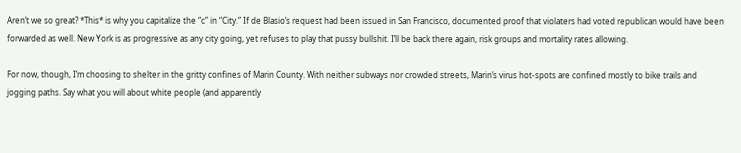Aren’t we so great? *This* is why you capitalize the “c” in “City.” If de Blasio’s request had been issued in San Francisco, documented proof that violaters had voted republican would have been forwarded as well. New York is as progressive as any city going, yet refuses to play that pussy bullshit. I’ll be back there again, risk groups and mortality rates allowing.

For now, though, I’m choosing to shelter in the gritty confines of Marin County. With neither subways nor crowded streets, Marin’s virus hot-spots are confined mostly to bike trails and jogging paths. Say what you will about white people (and apparently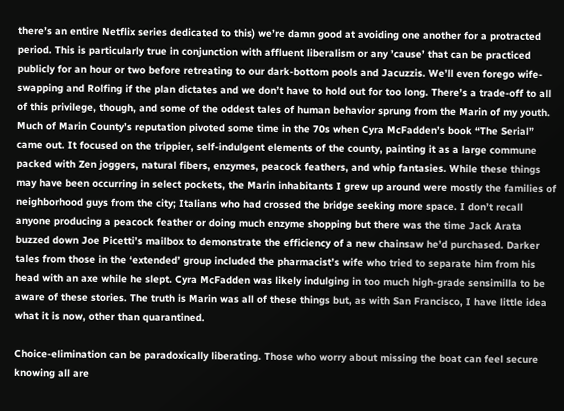there’s an entire Netflix series dedicated to this) we’re damn good at avoiding one another for a protracted period. This is particularly true in conjunction with affluent liberalism or any ’cause’ that can be practiced publicly for an hour or two before retreating to our dark-bottom pools and Jacuzzis. We’ll even forego wife-swapping and Rolfing if the plan dictates and we don’t have to hold out for too long. There’s a trade-off to all of this privilege, though, and some of the oddest tales of human behavior sprung from the Marin of my youth. Much of Marin County’s reputation pivoted some time in the 70s when Cyra McFadden’s book “The Serial” came out. It focused on the trippier, self-indulgent elements of the county, painting it as a large commune packed with Zen joggers, natural fibers, enzymes, peacock feathers, and whip fantasies. While these things may have been occurring in select pockets, the Marin inhabitants I grew up around were mostly the families of neighborhood guys from the city; Italians who had crossed the bridge seeking more space. I don’t recall anyone producing a peacock feather or doing much enzyme shopping but there was the time Jack Arata buzzed down Joe Picetti’s mailbox to demonstrate the efficiency of a new chainsaw he’d purchased. Darker tales from those in the ‘extended’ group included the pharmacist’s wife who tried to separate him from his head with an axe while he slept. Cyra McFadden was likely indulging in too much high-grade sensimilla to be aware of these stories. The truth is Marin was all of these things but, as with San Francisco, I have little idea what it is now, other than quarantined.

Choice-elimination can be paradoxically liberating. Those who worry about missing the boat can feel secure knowing all are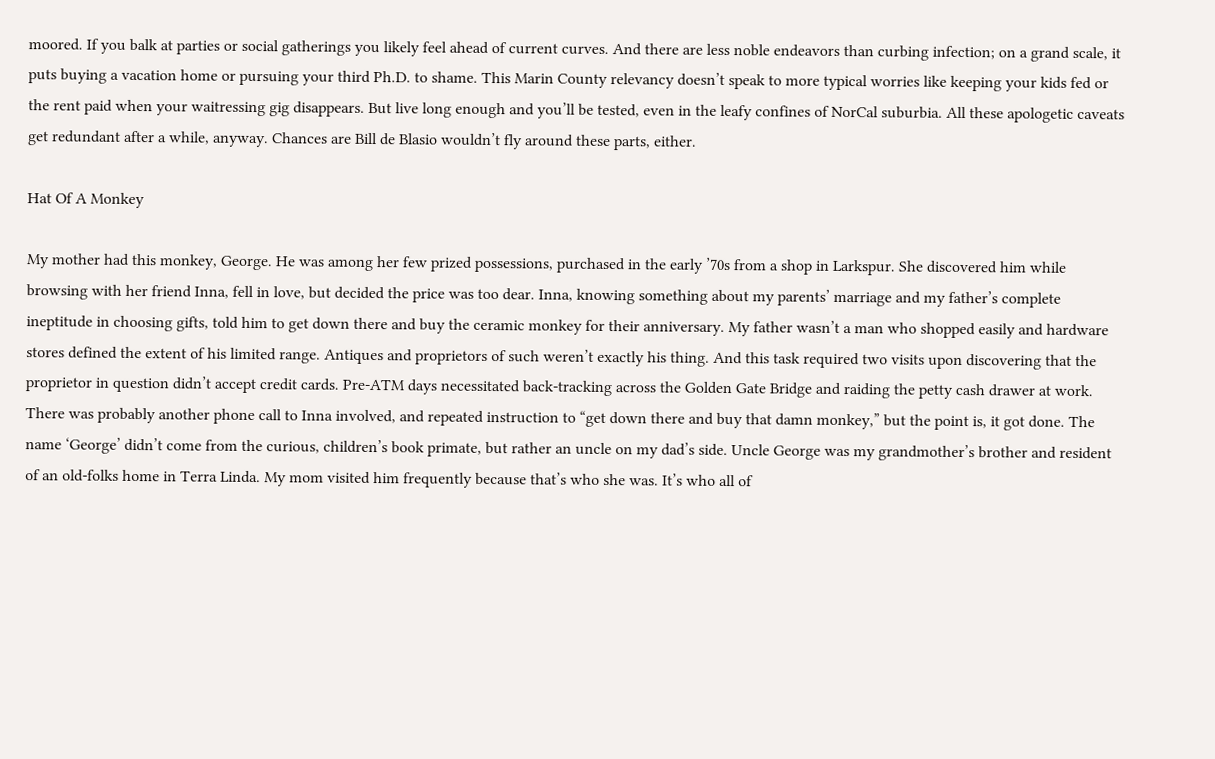moored. If you balk at parties or social gatherings you likely feel ahead of current curves. And there are less noble endeavors than curbing infection; on a grand scale, it puts buying a vacation home or pursuing your third Ph.D. to shame. This Marin County relevancy doesn’t speak to more typical worries like keeping your kids fed or the rent paid when your waitressing gig disappears. But live long enough and you’ll be tested, even in the leafy confines of NorCal suburbia. All these apologetic caveats get redundant after a while, anyway. Chances are Bill de Blasio wouldn’t fly around these parts, either.

Hat Of A Monkey

My mother had this monkey, George. He was among her few prized possessions, purchased in the early ’70s from a shop in Larkspur. She discovered him while browsing with her friend Inna, fell in love, but decided the price was too dear. Inna, knowing something about my parents’ marriage and my father’s complete ineptitude in choosing gifts, told him to get down there and buy the ceramic monkey for their anniversary. My father wasn’t a man who shopped easily and hardware stores defined the extent of his limited range. Antiques and proprietors of such weren’t exactly his thing. And this task required two visits upon discovering that the proprietor in question didn’t accept credit cards. Pre-ATM days necessitated back-tracking across the Golden Gate Bridge and raiding the petty cash drawer at work. There was probably another phone call to Inna involved, and repeated instruction to “get down there and buy that damn monkey,” but the point is, it got done. The name ‘George’ didn’t come from the curious, children’s book primate, but rather an uncle on my dad’s side. Uncle George was my grandmother’s brother and resident of an old-folks home in Terra Linda. My mom visited him frequently because that’s who she was. It’s who all of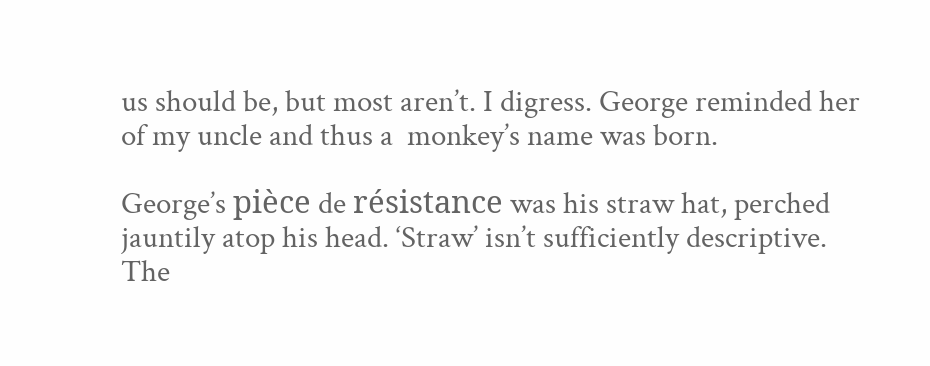us should be, but most aren’t. I digress. George reminded her of my uncle and thus a  monkey’s name was born.

George’s pièce de résistance was his straw hat, perched jauntily atop his head. ‘Straw’ isn’t sufficiently descriptive. The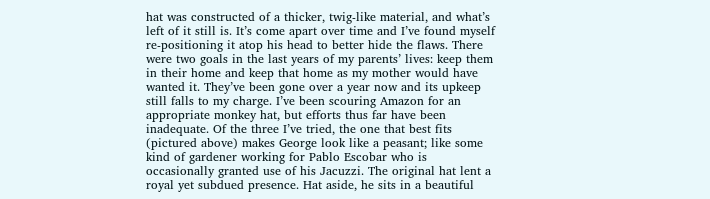hat was constructed of a thicker, twig-like material, and what’s left of it still is. It’s come apart over time and I’ve found myself re-positioning it atop his head to better hide the flaws. There were two goals in the last years of my parents’ lives: keep them in their home and keep that home as my mother would have wanted it. They’ve been gone over a year now and its upkeep still falls to my charge. I’ve been scouring Amazon for an appropriate monkey hat, but efforts thus far have been inadequate. Of the three I’ve tried, the one that best fits (pictured above) makes George look like a peasant; like some kind of gardener working for Pablo Escobar who is occasionally granted use of his Jacuzzi. The original hat lent a royal yet subdued presence. Hat aside, he sits in a beautiful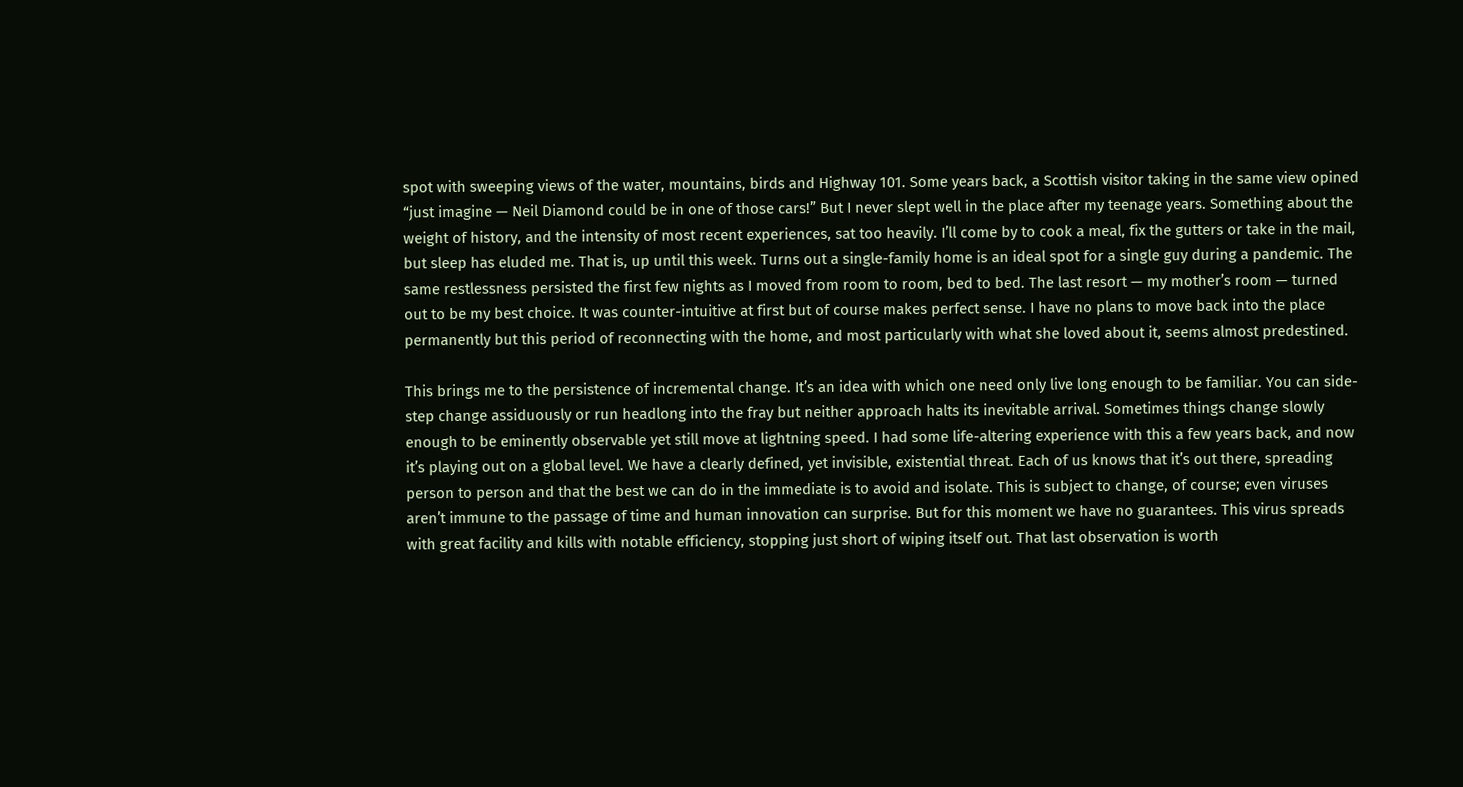spot with sweeping views of the water, mountains, birds and Highway 101. Some years back, a Scottish visitor taking in the same view opined “just imagine — Neil Diamond could be in one of those cars!” But I never slept well in the place after my teenage years. Something about the weight of history, and the intensity of most recent experiences, sat too heavily. I’ll come by to cook a meal, fix the gutters or take in the mail, but sleep has eluded me. That is, up until this week. Turns out a single-family home is an ideal spot for a single guy during a pandemic. The same restlessness persisted the first few nights as I moved from room to room, bed to bed. The last resort — my mother’s room — turned out to be my best choice. It was counter-intuitive at first but of course makes perfect sense. I have no plans to move back into the place permanently but this period of reconnecting with the home, and most particularly with what she loved about it, seems almost predestined.

This brings me to the persistence of incremental change. It’s an idea with which one need only live long enough to be familiar. You can side-step change assiduously or run headlong into the fray but neither approach halts its inevitable arrival. Sometimes things change slowly enough to be eminently observable yet still move at lightning speed. I had some life-altering experience with this a few years back, and now it’s playing out on a global level. We have a clearly defined, yet invisible, existential threat. Each of us knows that it’s out there, spreading person to person and that the best we can do in the immediate is to avoid and isolate. This is subject to change, of course; even viruses aren’t immune to the passage of time and human innovation can surprise. But for this moment we have no guarantees. This virus spreads with great facility and kills with notable efficiency, stopping just short of wiping itself out. That last observation is worth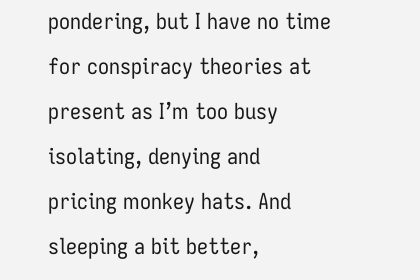pondering, but I have no time for conspiracy theories at present as I’m too busy isolating, denying and pricing monkey hats. And sleeping a bit better,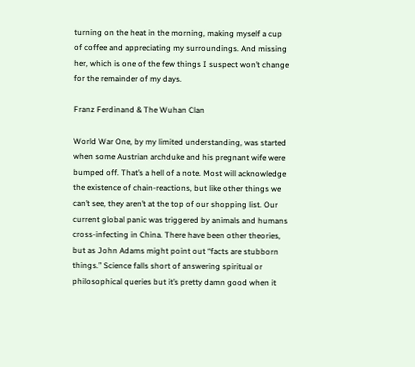turning on the heat in the morning, making myself a cup of coffee and appreciating my surroundings. And missing her, which is one of the few things I suspect won’t change for the remainder of my days.

Franz Ferdinand & The Wuhan Clan

World War One, by my limited understanding, was started when some Austrian archduke and his pregnant wife were bumped off. That’s a hell of a note. Most will acknowledge the existence of chain-reactions, but like other things we can’t see, they aren’t at the top of our shopping list. Our current global panic was triggered by animals and humans cross-infecting in China. There have been other theories, but as John Adams might point out “facts are stubborn things.” Science falls short of answering spiritual or philosophical queries but it’s pretty damn good when it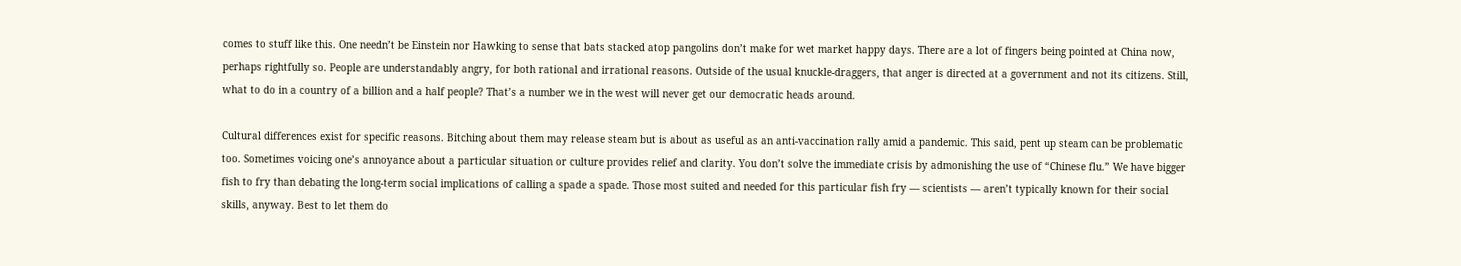comes to stuff like this. One needn’t be Einstein nor Hawking to sense that bats stacked atop pangolins don’t make for wet market happy days. There are a lot of fingers being pointed at China now, perhaps rightfully so. People are understandably angry, for both rational and irrational reasons. Outside of the usual knuckle-draggers, that anger is directed at a government and not its citizens. Still, what to do in a country of a billion and a half people? That’s a number we in the west will never get our democratic heads around.

Cultural differences exist for specific reasons. Bitching about them may release steam but is about as useful as an anti-vaccination rally amid a pandemic. This said, pent up steam can be problematic too. Sometimes voicing one’s annoyance about a particular situation or culture provides relief and clarity. You don’t solve the immediate crisis by admonishing the use of “Chinese flu.” We have bigger fish to fry than debating the long-term social implications of calling a spade a spade. Those most suited and needed for this particular fish fry — scientists — aren’t typically known for their social skills, anyway. Best to let them do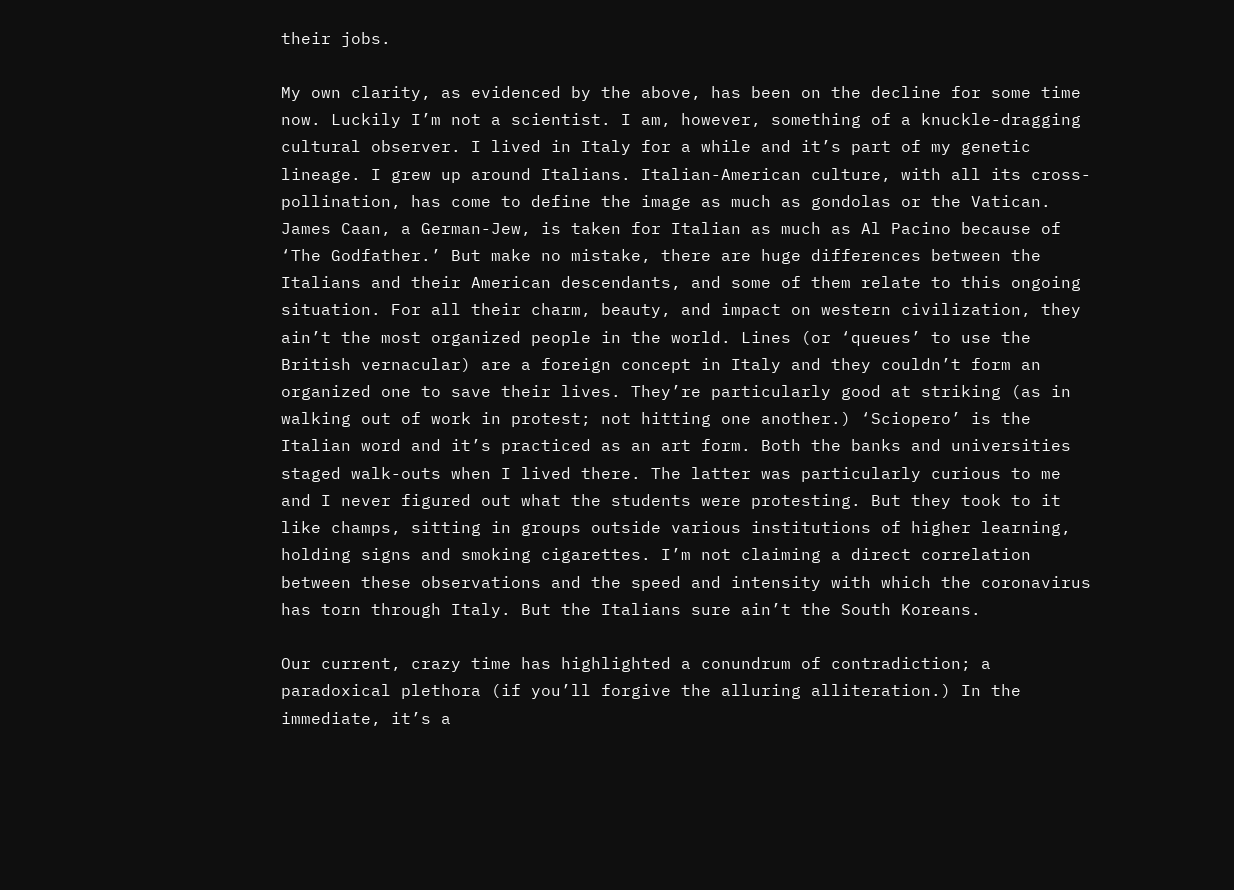their jobs.

My own clarity, as evidenced by the above, has been on the decline for some time now. Luckily I’m not a scientist. I am, however, something of a knuckle-dragging cultural observer. I lived in Italy for a while and it’s part of my genetic lineage. I grew up around Italians. Italian-American culture, with all its cross-pollination, has come to define the image as much as gondolas or the Vatican. James Caan, a German-Jew, is taken for Italian as much as Al Pacino because of ‘The Godfather.’ But make no mistake, there are huge differences between the Italians and their American descendants, and some of them relate to this ongoing situation. For all their charm, beauty, and impact on western civilization, they ain’t the most organized people in the world. Lines (or ‘queues’ to use the British vernacular) are a foreign concept in Italy and they couldn’t form an organized one to save their lives. They’re particularly good at striking (as in walking out of work in protest; not hitting one another.) ‘Sciopero’ is the Italian word and it’s practiced as an art form. Both the banks and universities staged walk-outs when I lived there. The latter was particularly curious to me and I never figured out what the students were protesting. But they took to it like champs, sitting in groups outside various institutions of higher learning, holding signs and smoking cigarettes. I’m not claiming a direct correlation between these observations and the speed and intensity with which the coronavirus has torn through Italy. But the Italians sure ain’t the South Koreans.

Our current, crazy time has highlighted a conundrum of contradiction; a paradoxical plethora (if you’ll forgive the alluring alliteration.) In the immediate, it’s a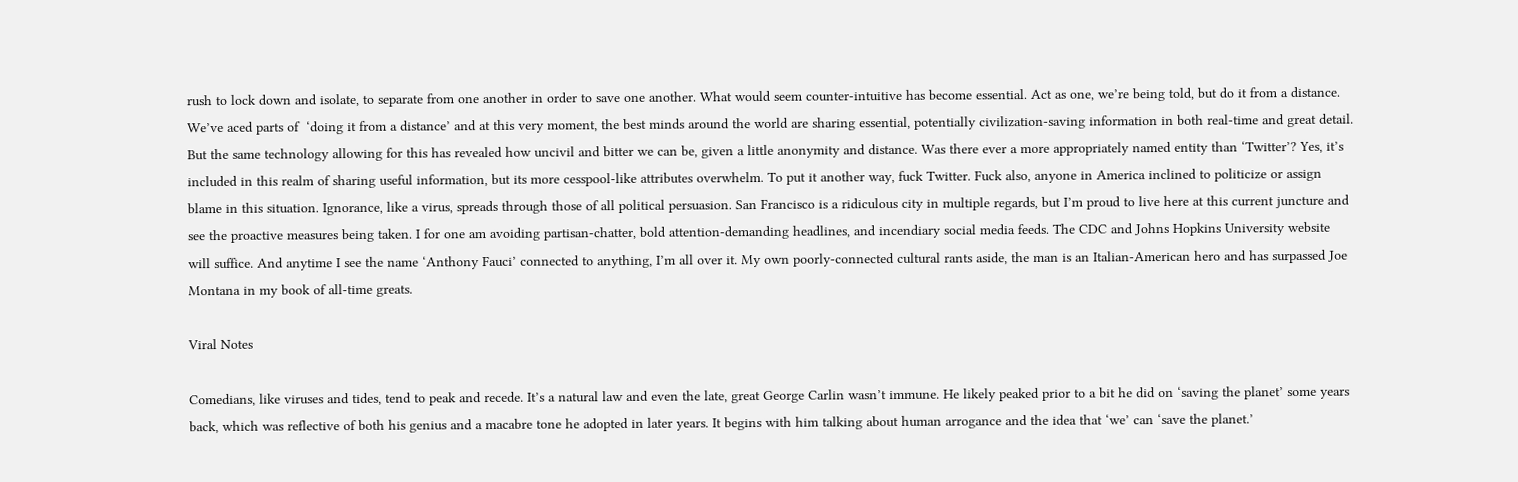rush to lock down and isolate, to separate from one another in order to save one another. What would seem counter-intuitive has become essential. Act as one, we’re being told, but do it from a distance. We’ve aced parts of  ‘doing it from a distance’ and at this very moment, the best minds around the world are sharing essential, potentially civilization-saving information in both real-time and great detail. But the same technology allowing for this has revealed how uncivil and bitter we can be, given a little anonymity and distance. Was there ever a more appropriately named entity than ‘Twitter’? Yes, it’s included in this realm of sharing useful information, but its more cesspool-like attributes overwhelm. To put it another way, fuck Twitter. Fuck also, anyone in America inclined to politicize or assign blame in this situation. Ignorance, like a virus, spreads through those of all political persuasion. San Francisco is a ridiculous city in multiple regards, but I’m proud to live here at this current juncture and see the proactive measures being taken. I for one am avoiding partisan-chatter, bold attention-demanding headlines, and incendiary social media feeds. The CDC and Johns Hopkins University website will suffice. And anytime I see the name ‘Anthony Fauci’ connected to anything, I’m all over it. My own poorly-connected cultural rants aside, the man is an Italian-American hero and has surpassed Joe Montana in my book of all-time greats.

Viral Notes

Comedians, like viruses and tides, tend to peak and recede. It’s a natural law and even the late, great George Carlin wasn’t immune. He likely peaked prior to a bit he did on ‘saving the planet’ some years back, which was reflective of both his genius and a macabre tone he adopted in later years. It begins with him talking about human arrogance and the idea that ‘we’ can ‘save the planet.’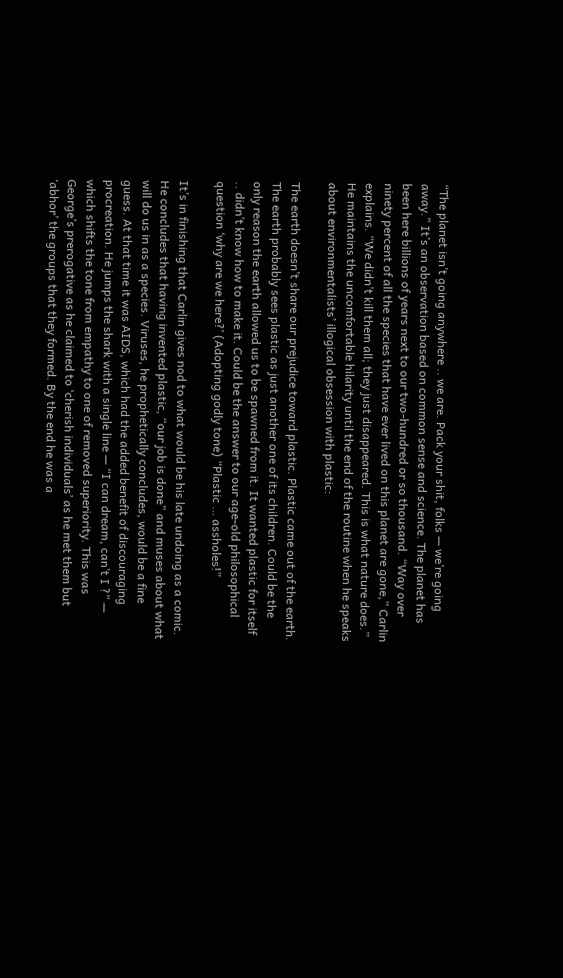“The planet isn’t going anywhere .. we are. Pack your shit, folks — we’re going away.” It’s an observation based on common sense and science. The planet has been here billions of years next to our two-hundred or so thousand. “Way over ninety percent of all the species that have ever lived on this planet are gone,” Carlin explains. “We didn’t kill them all; they just disappeared. This is what nature does.” He maintains the uncomfortable hilarity until the end of the routine when he speaks about environmentalists’ illogical obsession with plastic:

The earth doesn’t share our prejudice toward plastic. Plastic came out of the earth. The earth probably sees plastic as just another one of its children. Could be the only reason the earth allowed us to be spawned from it. It wanted plastic for itself .. didn’t know how to make it. Could be the answer to our age-old philosophical question ‘why are we here?’ (Adopting godly tone) “Plastic … assholes!”

It’s in finishing that Carlin gives nod to what would be his late undoing as a comic. He concludes that having invented plastic, “our job is done” and muses about what will do us in as a species. Viruses, he prophetically concludes, would be a fine guess. At that time it was AIDS, which had the added benefit of discouraging procreation. He jumps the shark with a single line — “I can dream, can’t I ?” — which shifts the tone from empathy to one of removed superiority. This was George’s prerogative as he claimed to ‘cherish individuals’ as he met them but ‘abhor’ the groups that they formed. By the end he was a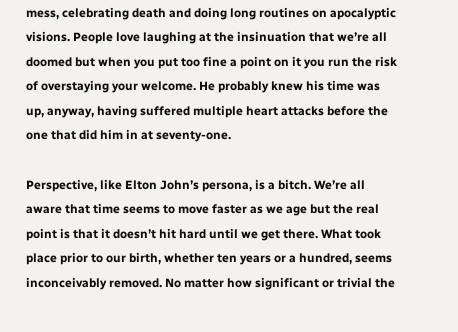mess, celebrating death and doing long routines on apocalyptic visions. People love laughing at the insinuation that we’re all doomed but when you put too fine a point on it you run the risk of overstaying your welcome. He probably knew his time was up, anyway, having suffered multiple heart attacks before the one that did him in at seventy-one.

Perspective, like Elton John’s persona, is a bitch. We’re all aware that time seems to move faster as we age but the real point is that it doesn’t hit hard until we get there. What took place prior to our birth, whether ten years or a hundred, seems inconceivably removed. No matter how significant or trivial the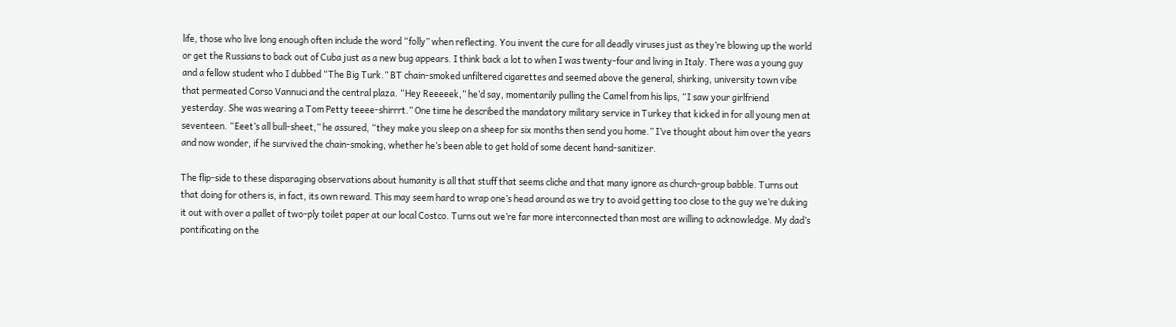life, those who live long enough often include the word “folly” when reflecting. You invent the cure for all deadly viruses just as they’re blowing up the world or get the Russians to back out of Cuba just as a new bug appears. I think back a lot to when I was twenty-four and living in Italy. There was a young guy and a fellow student who I dubbed “The Big Turk.” BT chain-smoked unfiltered cigarettes and seemed above the general, shirking, university town vibe that permeated Corso Vannuci and the central plaza. “Hey Reeeeek,” he’d say, momentarily pulling the Camel from his lips, “I saw your girlfriend yesterday. She was wearing a Tom Petty teeee-shirrrt.” One time he described the mandatory military service in Turkey that kicked in for all young men at seventeen. “Eeet’s all bull-sheet,” he assured, “they make you sleep on a sheep for six months then send you home.” I’ve thought about him over the years and now wonder, if he survived the chain-smoking, whether he’s been able to get hold of some decent hand-sanitizer.

The flip-side to these disparaging observations about humanity is all that stuff that seems cliche and that many ignore as church-group babble. Turns out that doing for others is, in fact, its own reward. This may seem hard to wrap one’s head around as we try to avoid getting too close to the guy we’re duking it out with over a pallet of two-ply toilet paper at our local Costco. Turns out we’re far more interconnected than most are willing to acknowledge. My dad’s pontificating on the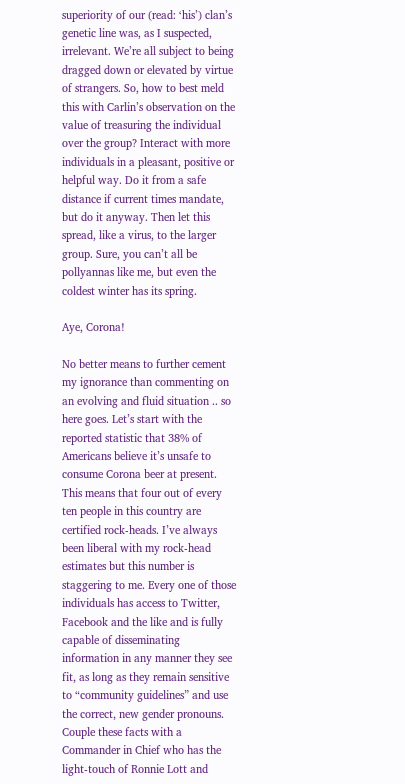superiority of our (read: ‘his’) clan’s genetic line was, as I suspected, irrelevant. We’re all subject to being dragged down or elevated by virtue of strangers. So, how to best meld this with Carlin’s observation on the value of treasuring the individual over the group? Interact with more individuals in a pleasant, positive or helpful way. Do it from a safe distance if current times mandate, but do it anyway. Then let this spread, like a virus, to the larger group. Sure, you can’t all be pollyannas like me, but even the coldest winter has its spring.

Aye, Corona!

No better means to further cement my ignorance than commenting on an evolving and fluid situation .. so here goes. Let’s start with the reported statistic that 38% of Americans believe it’s unsafe to consume Corona beer at present. This means that four out of every ten people in this country are certified rock-heads. I’ve always been liberal with my rock-head estimates but this number is staggering to me. Every one of those individuals has access to Twitter, Facebook and the like and is fully capable of disseminating information in any manner they see fit, as long as they remain sensitive to “community guidelines” and use the correct, new gender pronouns. Couple these facts with a Commander in Chief who has the light-touch of Ronnie Lott and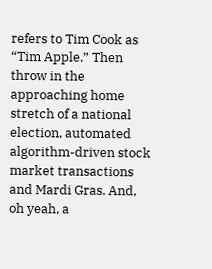refers to Tim Cook as “Tim Apple.” Then throw in the approaching home stretch of a national election, automated algorithm-driven stock market transactions and Mardi Gras. And, oh yeah, a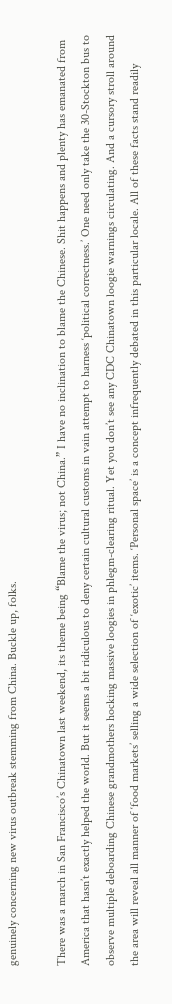genuinely concerning new virus outbreak stemming from China. Buckle up, folks.

There was a march in San Francisco’s Chinatown last weekend, its theme being “Blame the virus; not China.” I have no inclination to blame the Chinese. Shit happens and plenty has emanated from America that hasn’t exactly helped the world. But it seems a bit ridiculous to deny certain cultural customs in vain attempt to harness ‘political correctness.’ One need only take the 30-Stockton bus to observe multiple deboarding Chinese grandmothers hocking massive loogies in phlegm-clearing ritual. Yet you don’t see any CDC Chinatown loogie warnings circulating. And a cursory stroll around the area will reveal all manner of ‘food markets’ selling a wide selection of ‘exotic’ items. ‘Personal space’ is a concept infrequently debated in this particular locale. All of these facts stand readily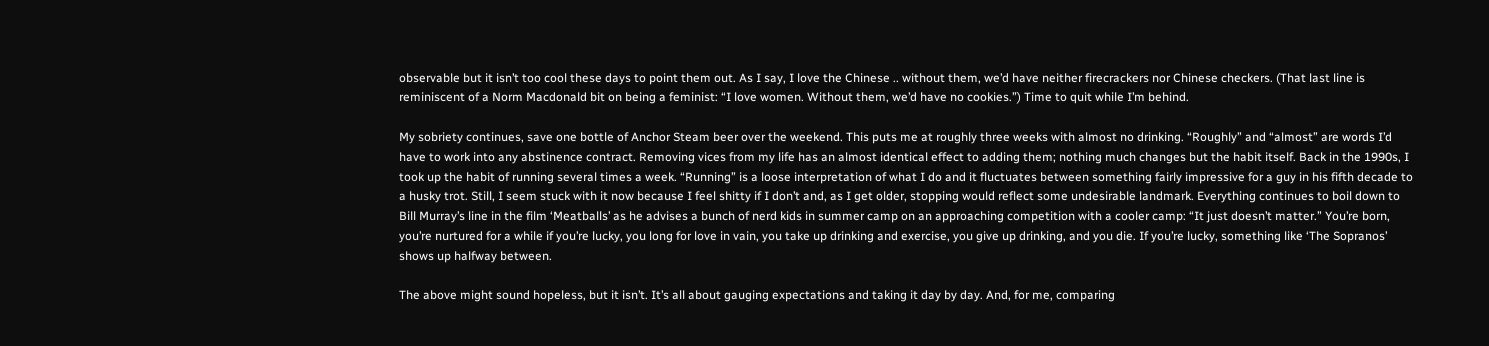observable but it isn’t too cool these days to point them out. As I say, I love the Chinese .. without them, we’d have neither firecrackers nor Chinese checkers. (That last line is reminiscent of a Norm Macdonald bit on being a feminist: “I love women. Without them, we’d have no cookies.”) Time to quit while I’m behind.

My sobriety continues, save one bottle of Anchor Steam beer over the weekend. This puts me at roughly three weeks with almost no drinking. “Roughly” and “almost” are words I’d have to work into any abstinence contract. Removing vices from my life has an almost identical effect to adding them; nothing much changes but the habit itself. Back in the 1990s, I took up the habit of running several times a week. “Running” is a loose interpretation of what I do and it fluctuates between something fairly impressive for a guy in his fifth decade to a husky trot. Still, I seem stuck with it now because I feel shitty if I don’t and, as I get older, stopping would reflect some undesirable landmark. Everything continues to boil down to Bill Murray’s line in the film ‘Meatballs’ as he advises a bunch of nerd kids in summer camp on an approaching competition with a cooler camp: “It just doesn’t matter.” You’re born, you’re nurtured for a while if you’re lucky, you long for love in vain, you take up drinking and exercise, you give up drinking, and you die. If you’re lucky, something like ‘The Sopranos’ shows up halfway between.

The above might sound hopeless, but it isn’t. It’s all about gauging expectations and taking it day by day. And, for me, comparing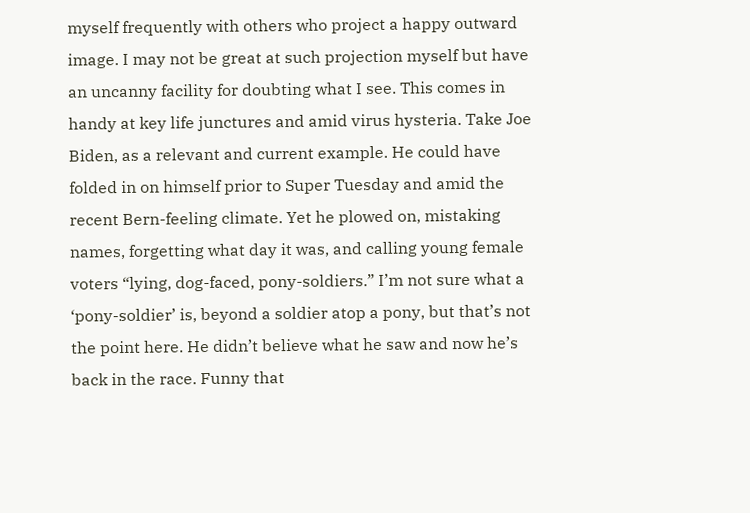myself frequently with others who project a happy outward image. I may not be great at such projection myself but have an uncanny facility for doubting what I see. This comes in handy at key life junctures and amid virus hysteria. Take Joe Biden, as a relevant and current example. He could have folded in on himself prior to Super Tuesday and amid the recent Bern-feeling climate. Yet he plowed on, mistaking names, forgetting what day it was, and calling young female voters “lying, dog-faced, pony-soldiers.” I’m not sure what a ‘pony-soldier’ is, beyond a soldier atop a pony, but that’s not the point here. He didn’t believe what he saw and now he’s back in the race. Funny that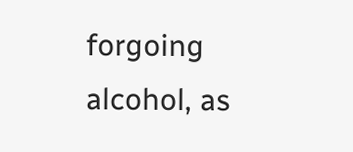forgoing alcohol, as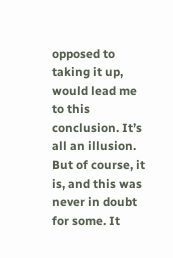opposed to taking it up, would lead me to this conclusion. It’s all an illusion. But of course, it is, and this was never in doubt for some. It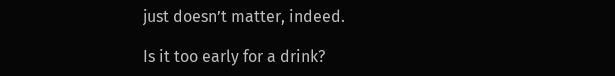just doesn’t matter, indeed.

Is it too early for a drink?